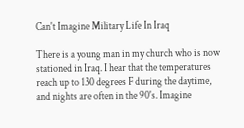Can't Imagine Military Life In Iraq

There is a young man in my church who is now stationed in Iraq. I hear that the temperatures reach up to 130 degrees F during the daytime, and nights are often in the 90's. Imagine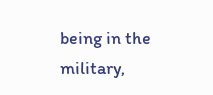being in the military,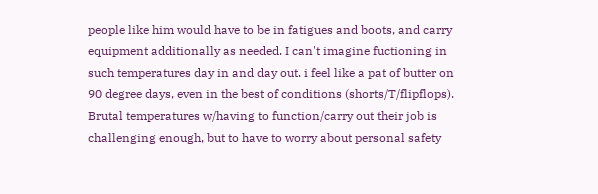people like him would have to be in fatigues and boots, and carry equipment additionally as needed. I can't imagine fuctioning in such temperatures day in and day out. i feel like a pat of butter on 90 degree days, even in the best of conditions (shorts/T/flipflops). Brutal temperatures w/having to function/carry out their job is challenging enough, but to have to worry about personal safety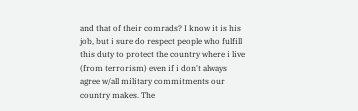and that of their comrads? I know it is his job, but i sure do respect people who fulfill this duty to protect the country where i live (from terrorism) even if i don't always agree w/all military commitments our country makes. The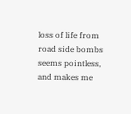loss of life from road side bombs seems pointless, and makes me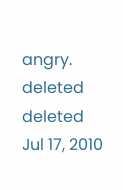angry.
deleted deleted
Jul 17, 2010